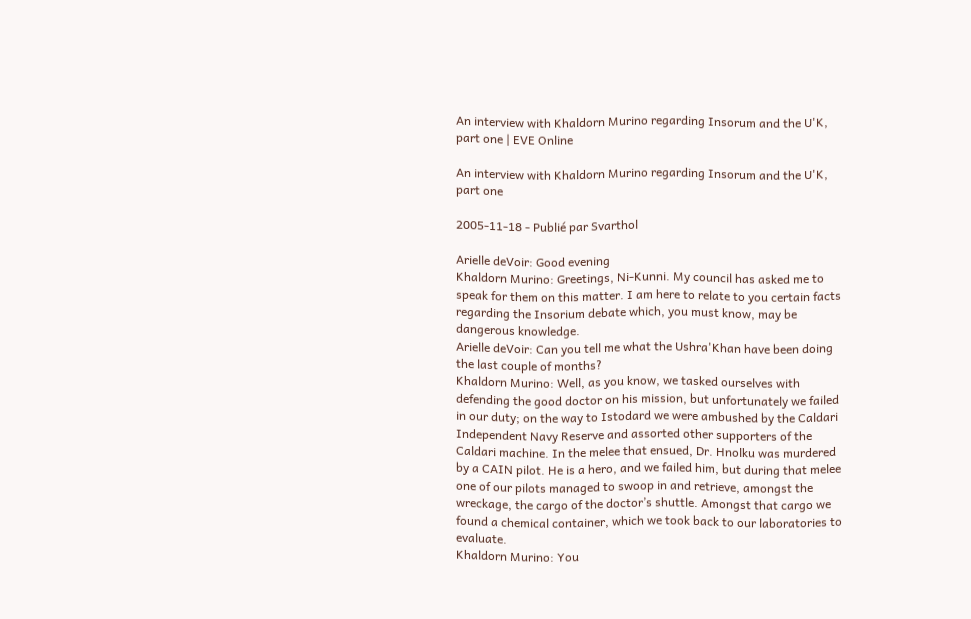An interview with Khaldorn Murino regarding Insorum and the U'K, part one | EVE Online

An interview with Khaldorn Murino regarding Insorum and the U'K, part one

2005-11-18 - Publié par Svarthol

Arielle deVoir: Good evening
Khaldorn Murino: Greetings, Ni-Kunni. My council has asked me to speak for them on this matter. I am here to relate to you certain facts regarding the Insorium debate which, you must know, may be dangerous knowledge.
Arielle deVoir: Can you tell me what the Ushra'Khan have been doing the last couple of months?
Khaldorn Murino: Well, as you know, we tasked ourselves with defending the good doctor on his mission, but unfortunately we failed in our duty; on the way to Istodard we were ambushed by the Caldari Independent Navy Reserve and assorted other supporters of the Caldari machine. In the melee that ensued, Dr. Hnolku was murdered by a CAIN pilot. He is a hero, and we failed him, but during that melee one of our pilots managed to swoop in and retrieve, amongst the wreckage, the cargo of the doctor’s shuttle. Amongst that cargo we found a chemical container, which we took back to our laboratories to evaluate.
Khaldorn Murino: You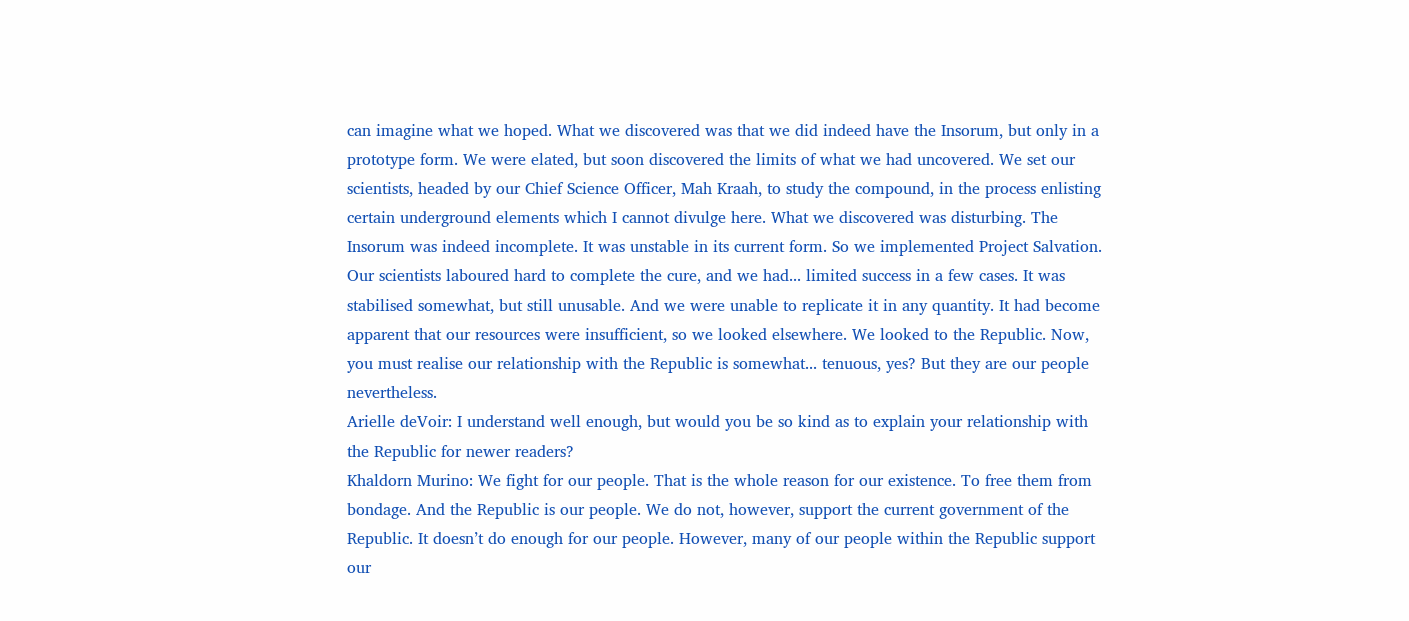can imagine what we hoped. What we discovered was that we did indeed have the Insorum, but only in a prototype form. We were elated, but soon discovered the limits of what we had uncovered. We set our scientists, headed by our Chief Science Officer, Mah Kraah, to study the compound, in the process enlisting certain underground elements which I cannot divulge here. What we discovered was disturbing. The Insorum was indeed incomplete. It was unstable in its current form. So we implemented Project Salvation. Our scientists laboured hard to complete the cure, and we had... limited success in a few cases. It was stabilised somewhat, but still unusable. And we were unable to replicate it in any quantity. It had become apparent that our resources were insufficient, so we looked elsewhere. We looked to the Republic. Now, you must realise our relationship with the Republic is somewhat... tenuous, yes? But they are our people nevertheless.
Arielle deVoir: I understand well enough, but would you be so kind as to explain your relationship with the Republic for newer readers?
Khaldorn Murino: We fight for our people. That is the whole reason for our existence. To free them from bondage. And the Republic is our people. We do not, however, support the current government of the Republic. It doesn’t do enough for our people. However, many of our people within the Republic support our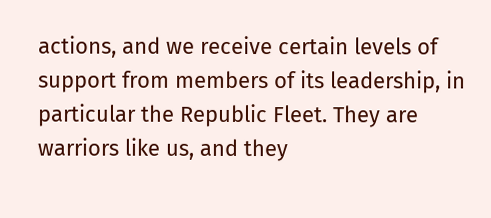actions, and we receive certain levels of support from members of its leadership, in particular the Republic Fleet. They are warriors like us, and they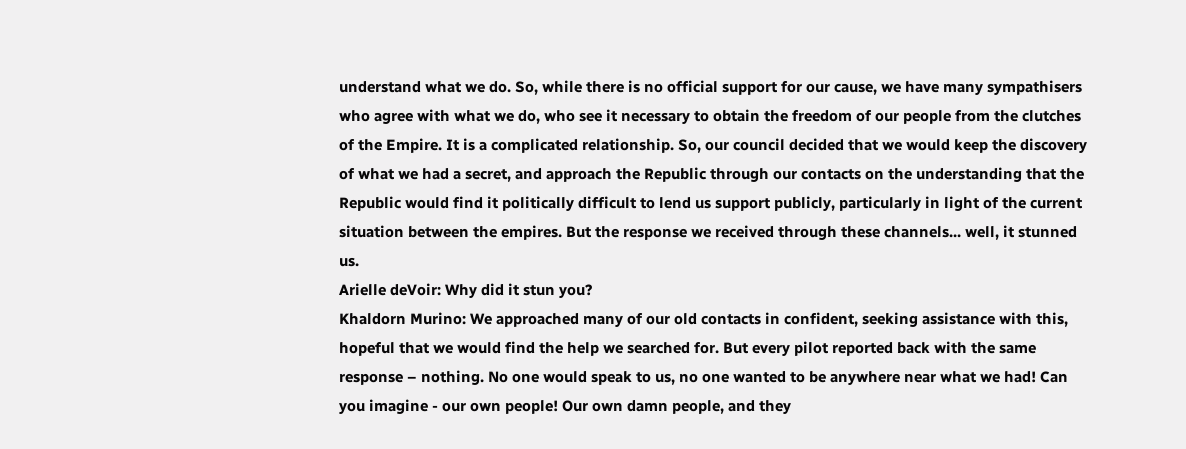understand what we do. So, while there is no official support for our cause, we have many sympathisers who agree with what we do, who see it necessary to obtain the freedom of our people from the clutches of the Empire. It is a complicated relationship. So, our council decided that we would keep the discovery of what we had a secret, and approach the Republic through our contacts on the understanding that the Republic would find it politically difficult to lend us support publicly, particularly in light of the current situation between the empires. But the response we received through these channels... well, it stunned us.
Arielle deVoir: Why did it stun you?
Khaldorn Murino: We approached many of our old contacts in confident, seeking assistance with this, hopeful that we would find the help we searched for. But every pilot reported back with the same response – nothing. No one would speak to us, no one wanted to be anywhere near what we had! Can you imagine - our own people! Our own damn people, and they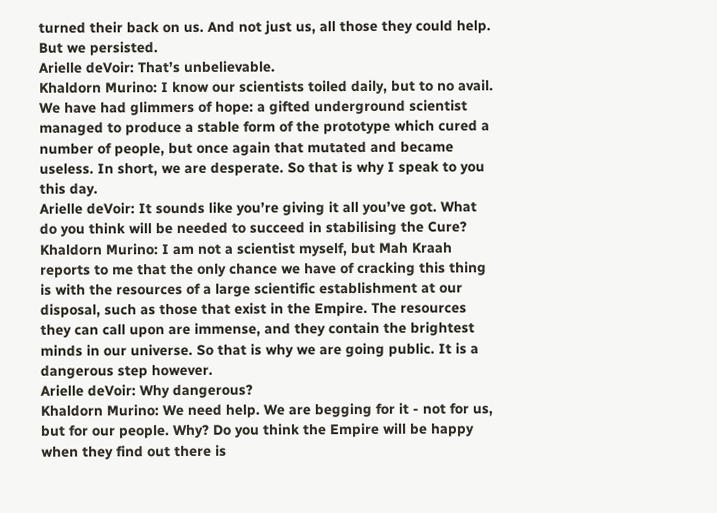turned their back on us. And not just us, all those they could help. But we persisted.
Arielle deVoir: That’s unbelievable.
Khaldorn Murino: I know our scientists toiled daily, but to no avail. We have had glimmers of hope: a gifted underground scientist managed to produce a stable form of the prototype which cured a number of people, but once again that mutated and became useless. In short, we are desperate. So that is why I speak to you this day.
Arielle deVoir: It sounds like you’re giving it all you’ve got. What do you think will be needed to succeed in stabilising the Cure?
Khaldorn Murino: I am not a scientist myself, but Mah Kraah reports to me that the only chance we have of cracking this thing is with the resources of a large scientific establishment at our disposal, such as those that exist in the Empire. The resources they can call upon are immense, and they contain the brightest minds in our universe. So that is why we are going public. It is a dangerous step however.
Arielle deVoir: Why dangerous?
Khaldorn Murino: We need help. We are begging for it - not for us, but for our people. Why? Do you think the Empire will be happy when they find out there is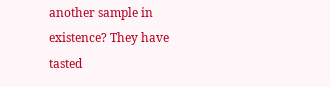another sample in existence? They have tasted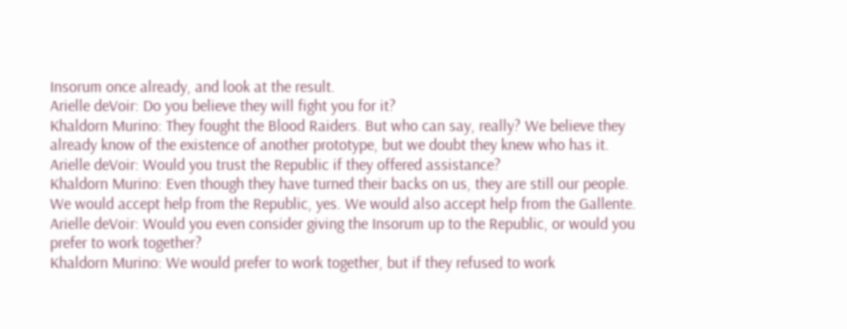Insorum once already, and look at the result.
Arielle deVoir: Do you believe they will fight you for it?
Khaldorn Murino: They fought the Blood Raiders. But who can say, really? We believe they already know of the existence of another prototype, but we doubt they knew who has it.
Arielle deVoir: Would you trust the Republic if they offered assistance?
Khaldorn Murino: Even though they have turned their backs on us, they are still our people. We would accept help from the Republic, yes. We would also accept help from the Gallente.
Arielle deVoir: Would you even consider giving the Insorum up to the Republic, or would you prefer to work together?
Khaldorn Murino: We would prefer to work together, but if they refused to work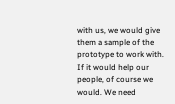with us, we would give them a sample of the prototype to work with. If it would help our people, of course we would. We need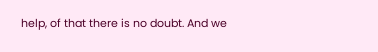help, of that there is no doubt. And we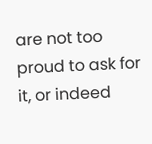are not too proud to ask for it, or indeed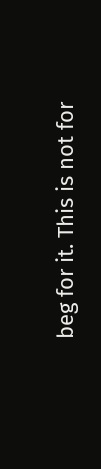beg for it. This is not for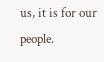us, it is for our people.